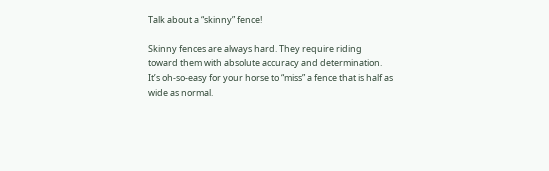Talk about a “skinny” fence!

Skinny fences are always hard. They require riding toward them with absolute accuracy and determination. It’s oh-so-easy for your horse to “miss” a fence that is half as wide as normal.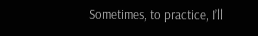Sometimes, to practice, I’ll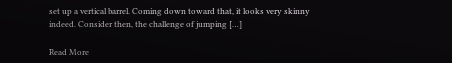set up a vertical barrel. Coming down toward that, it looks very skinny indeed. Consider then, the challenge of jumping […]

Read More